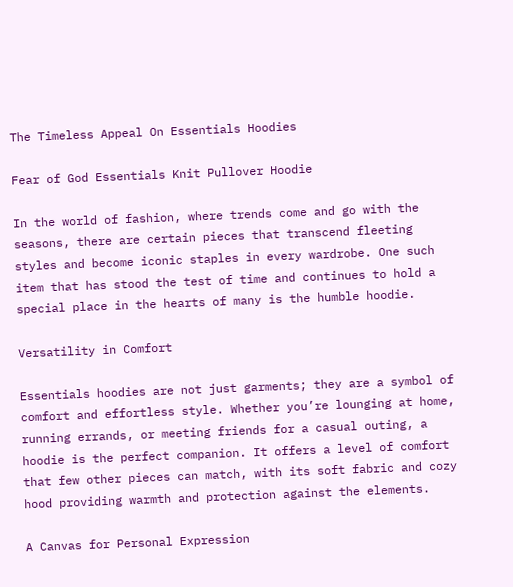The Timeless Appeal On Essentials Hoodies

Fear of God Essentials Knit Pullover Hoodie

In the world of fashion, where trends come and go with the seasons, there are certain pieces that transcend fleeting styles and become iconic staples in every wardrobe. One such item that has stood the test of time and continues to hold a special place in the hearts of many is the humble hoodie.

Versatility in Comfort

Essentials hoodies are not just garments; they are a symbol of comfort and effortless style. Whether you’re lounging at home, running errands, or meeting friends for a casual outing, a hoodie is the perfect companion. It offers a level of comfort that few other pieces can match, with its soft fabric and cozy hood providing warmth and protection against the elements.

A Canvas for Personal Expression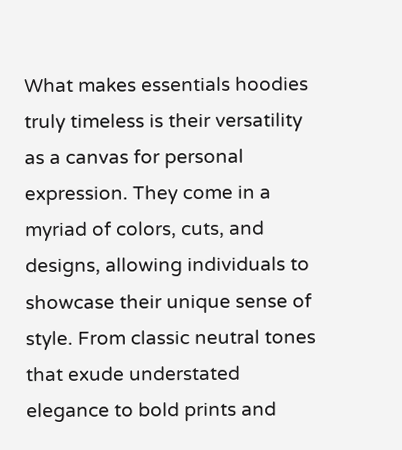What makes essentials hoodies truly timeless is their versatility as a canvas for personal expression. They come in a myriad of colors, cuts, and designs, allowing individuals to showcase their unique sense of style. From classic neutral tones that exude understated elegance to bold prints and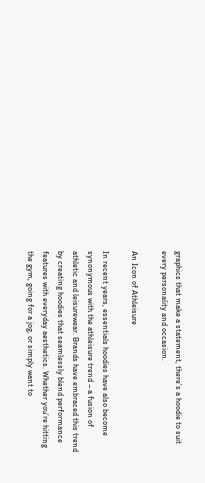graphics that make a statement, there’s a hoodie to suit every personality and occasion.

An Icon of Athleisure

In recent years, essentials hoodies have also become synonymous with the athleisure trend – a fusion of athletic and leisurewear. Brands have embraced this trend by creating hoodies that seamlessly blend performance features with everyday aesthetics. Whether you’re hitting the gym, going for a jog, or simply want to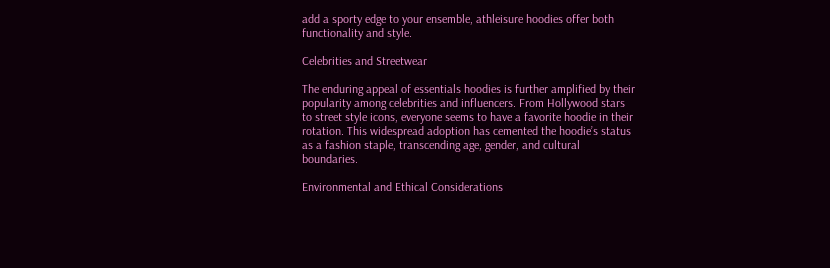add a sporty edge to your ensemble, athleisure hoodies offer both functionality and style.

Celebrities and Streetwear

The enduring appeal of essentials hoodies is further amplified by their popularity among celebrities and influencers. From Hollywood stars to street style icons, everyone seems to have a favorite hoodie in their rotation. This widespread adoption has cemented the hoodie’s status as a fashion staple, transcending age, gender, and cultural boundaries.

Environmental and Ethical Considerations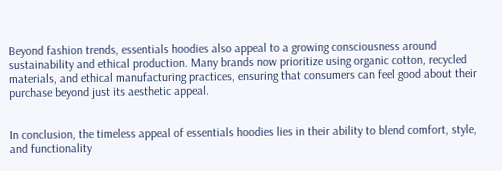Beyond fashion trends, essentials hoodies also appeal to a growing consciousness around sustainability and ethical production. Many brands now prioritize using organic cotton, recycled materials, and ethical manufacturing practices, ensuring that consumers can feel good about their purchase beyond just its aesthetic appeal.


In conclusion, the timeless appeal of essentials hoodies lies in their ability to blend comfort, style, and functionality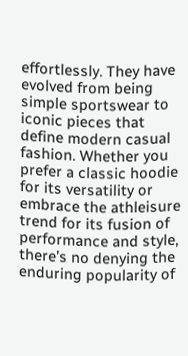effortlessly. They have evolved from being simple sportswear to iconic pieces that define modern casual fashion. Whether you prefer a classic hoodie for its versatility or embrace the athleisure trend for its fusion of performance and style, there’s no denying the enduring popularity of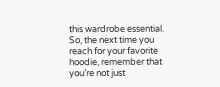this wardrobe essential. So, the next time you reach for your favorite hoodie, remember that you’re not just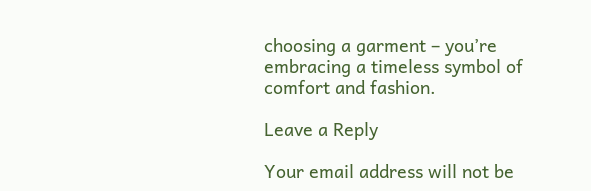choosing a garment – you’re embracing a timeless symbol of comfort and fashion.

Leave a Reply

Your email address will not be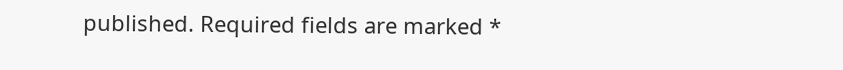published. Required fields are marked *